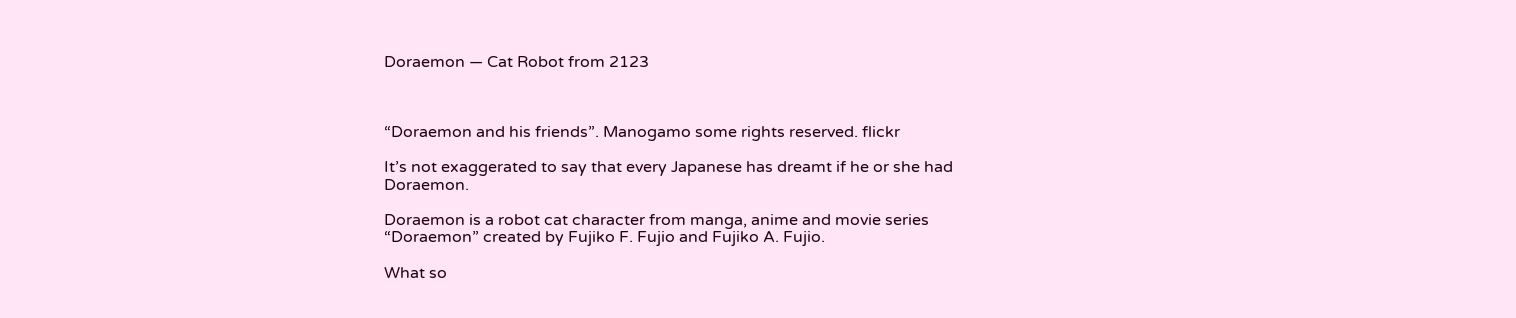Doraemon — Cat Robot from 2123



“Doraemon and his friends”. Manogamo some rights reserved. flickr

It’s not exaggerated to say that every Japanese has dreamt if he or she had Doraemon.

Doraemon is a robot cat character from manga, anime and movie series “Doraemon” created by Fujiko F. Fujio and Fujiko A. Fujio.

What so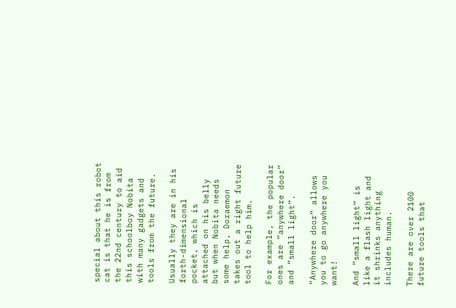special about this robot cat is that he is from the 22nd century to aid this schoolboy Nobita with many gadgets and tools from the future.

Usually they are in his forth-dimensional pocket, which is attached on his belly but when Nobita needs some help, Doraemon takes out a right future tool to help him.

For example, the popular ones are “anywhere door” and “small light”.

“Anywhere door” allows you to go anywhere you want!

And “small light” is like a flash light and it shrinks anything includes human.

There are over 2100 future tools that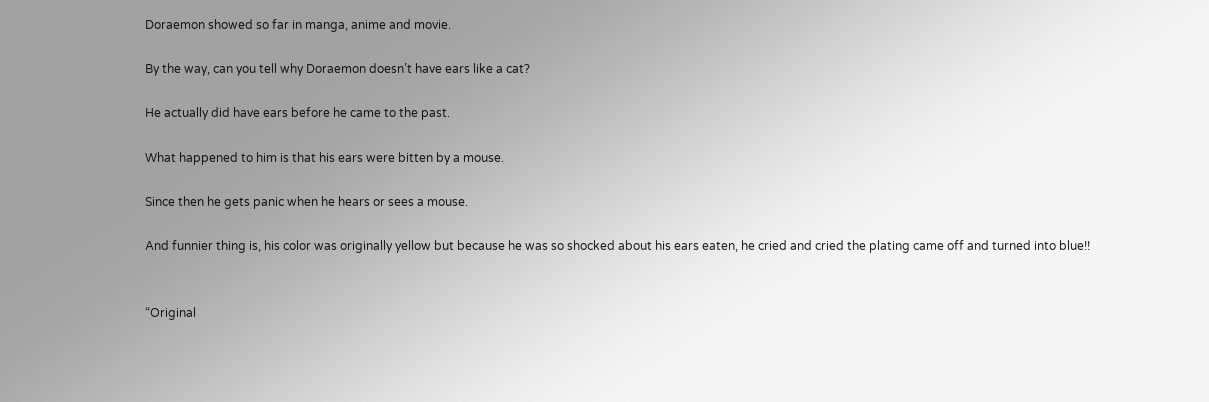Doraemon showed so far in manga, anime and movie.

By the way, can you tell why Doraemon doesn’t have ears like a cat?

He actually did have ears before he came to the past.

What happened to him is that his ears were bitten by a mouse.

Since then he gets panic when he hears or sees a mouse.

And funnier thing is, his color was originally yellow but because he was so shocked about his ears eaten, he cried and cried the plating came off and turned into blue!!


“Original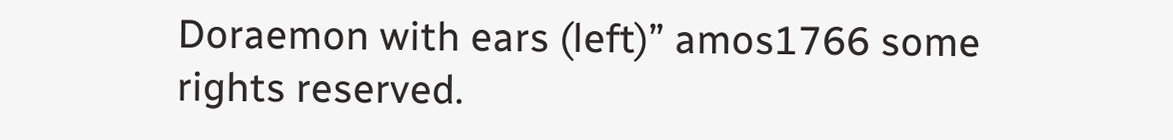Doraemon with ears (left)” amos1766 some rights reserved.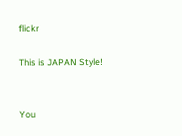flickr

This is JAPAN Style!


You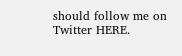should follow me on Twitter HERE.